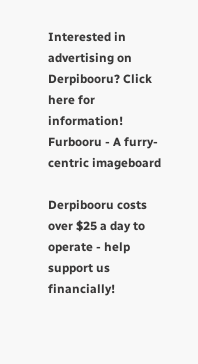Interested in advertising on Derpibooru? Click here for information!
Furbooru - A furry-centric imageboard

Derpibooru costs over $25 a day to operate - help support us financially!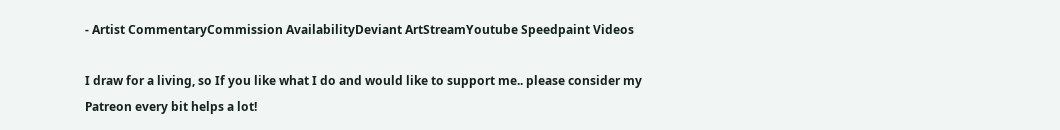- Artist CommentaryCommission AvailabilityDeviant ArtStreamYoutube Speedpaint Videos

I draw for a living, so If you like what I do and would like to support me.. please consider my Patreon every bit helps a lot!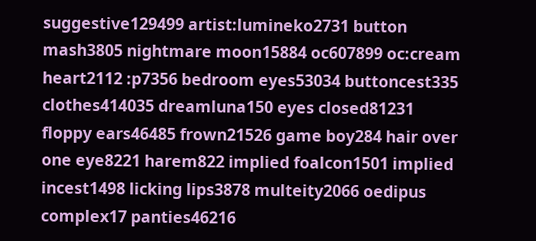suggestive129499 artist:lumineko2731 button mash3805 nightmare moon15884 oc607899 oc:cream heart2112 :p7356 bedroom eyes53034 buttoncest335 clothes414035 dreamluna150 eyes closed81231 floppy ears46485 frown21526 game boy284 hair over one eye8221 harem822 implied foalcon1501 implied incest1498 licking lips3878 multeity2066 oedipus complex17 panties46216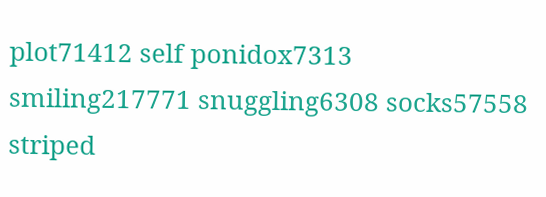plot71412 self ponidox7313 smiling217771 snuggling6308 socks57558 striped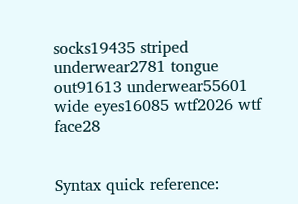socks19435 striped underwear2781 tongue out91613 underwear55601 wide eyes16085 wtf2026 wtf face28


Syntax quick reference: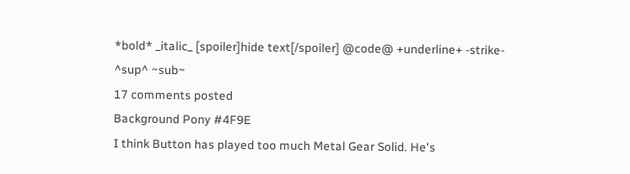*bold* _italic_ [spoiler]hide text[/spoiler] @code@ +underline+ -strike- ^sup^ ~sub~
17 comments posted
Background Pony #4F9E
I think Button has played too much Metal Gear Solid. He's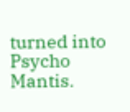turned into Psycho Mantis.